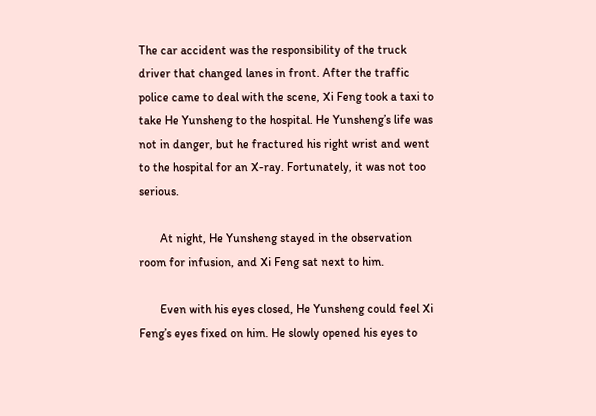The car accident was the responsibility of the truck driver that changed lanes in front. After the traffic police came to deal with the scene, Xi Feng took a taxi to take He Yunsheng to the hospital. He Yunsheng’s life was not in danger, but he fractured his right wrist and went to the hospital for an X-ray. Fortunately, it was not too serious.

       At night, He Yunsheng stayed in the observation room for infusion, and Xi Feng sat next to him.

       Even with his eyes closed, He Yunsheng could feel Xi Feng’s eyes fixed on him. He slowly opened his eyes to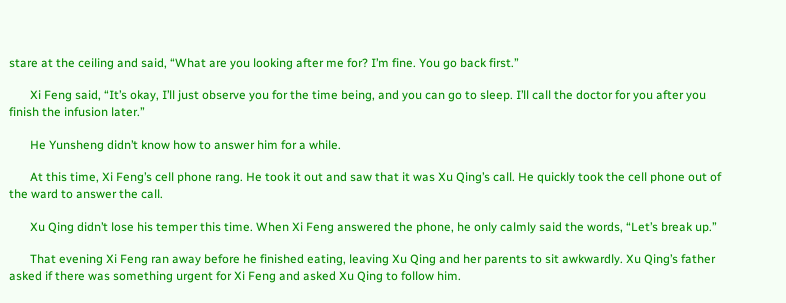stare at the ceiling and said, “What are you looking after me for? I’m fine. You go back first.”

       Xi Feng said, “It’s okay, I’ll just observe you for the time being, and you can go to sleep. I’ll call the doctor for you after you finish the infusion later.”

       He Yunsheng didn’t know how to answer him for a while.

       At this time, Xi Feng’s cell phone rang. He took it out and saw that it was Xu Qing’s call. He quickly took the cell phone out of the ward to answer the call.

       Xu Qing didn’t lose his temper this time. When Xi Feng answered the phone, he only calmly said the words, “Let’s break up.”

       That evening Xi Feng ran away before he finished eating, leaving Xu Qing and her parents to sit awkwardly. Xu Qing’s father asked if there was something urgent for Xi Feng and asked Xu Qing to follow him.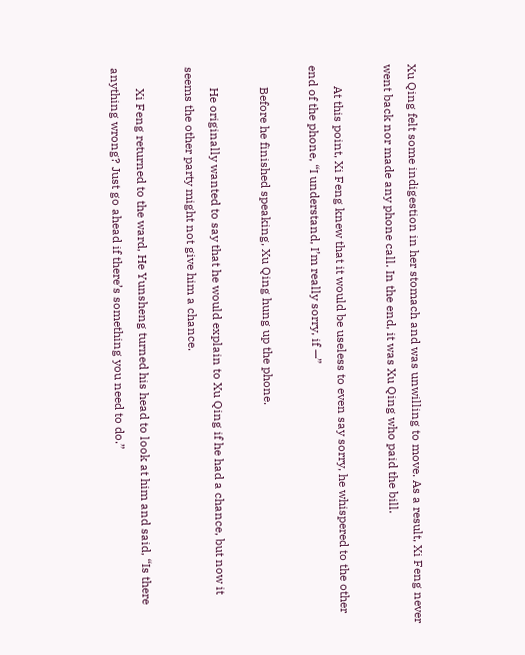Xu Qing felt some indigestion in her stomach and was unwilling to move. As a result, Xi Feng never went back nor made any phone call. In the end, it was Xu Qing who paid the bill.

       At this point, Xi Feng knew that it would be useless to even say sorry, he whispered to the other end of the phone, “I understand, I’m really sorry, if —”

       Before he finished speaking, Xu Qing hung up the phone.

       He originally wanted to say that he would explain to Xu Qing if he had a chance, but now it seems the other party might not give him a chance.

       Xi Feng returned to the ward, He Yunsheng turned his head to look at him and said, “Is there anything wrong? Just go ahead if there’s something you need to do.”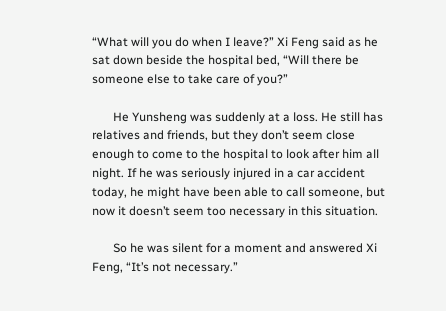“What will you do when I leave?” Xi Feng said as he sat down beside the hospital bed, “Will there be someone else to take care of you?”

       He Yunsheng was suddenly at a loss. He still has relatives and friends, but they don’t seem close enough to come to the hospital to look after him all night. If he was seriously injured in a car accident today, he might have been able to call someone, but now it doesn’t seem too necessary in this situation.

       So he was silent for a moment and answered Xi Feng, “It’s not necessary.”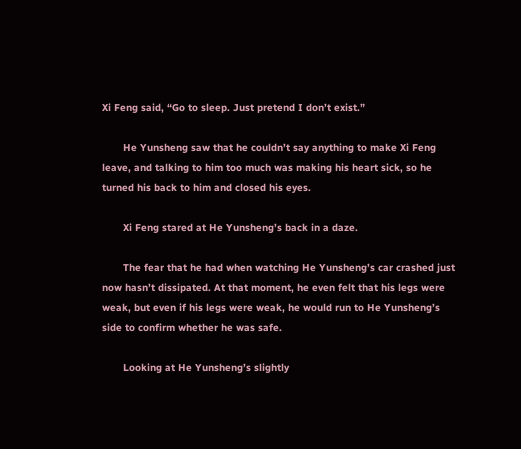Xi Feng said, “Go to sleep. Just pretend I don’t exist.”

       He Yunsheng saw that he couldn’t say anything to make Xi Feng leave, and talking to him too much was making his heart sick, so he turned his back to him and closed his eyes.

       Xi Feng stared at He Yunsheng’s back in a daze.

       The fear that he had when watching He Yunsheng’s car crashed just now hasn’t dissipated. At that moment, he even felt that his legs were weak, but even if his legs were weak, he would run to He Yunsheng’s side to confirm whether he was safe.

       Looking at He Yunsheng’s slightly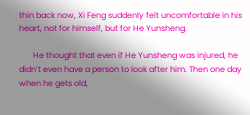thin back now, Xi Feng suddenly felt uncomfortable in his heart, not for himself, but for He Yunsheng.

       He thought that even if He Yunsheng was injured, he didn’t even have a person to look after him. Then one day when he gets old,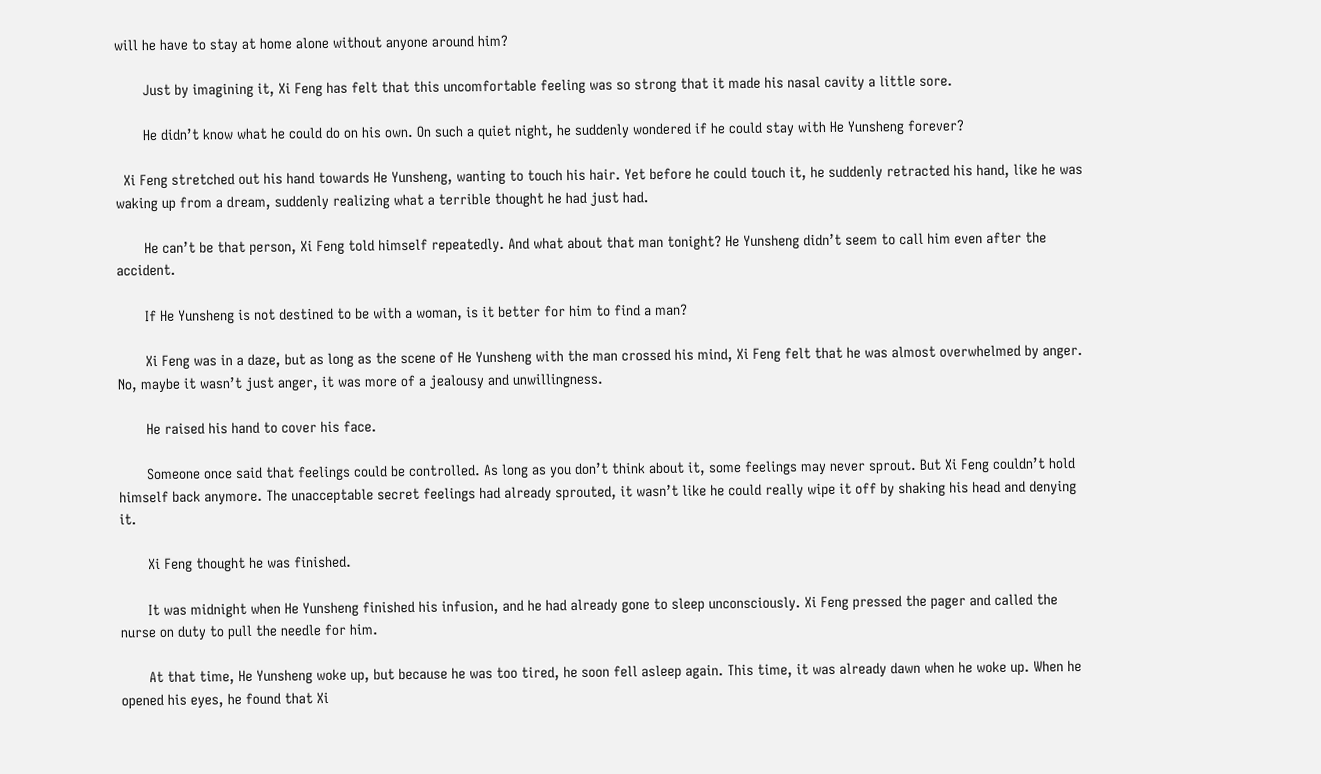will he have to stay at home alone without anyone around him?

       Just by imagining it, Xi Feng has felt that this uncomfortable feeling was so strong that it made his nasal cavity a little sore.

       He didn’t know what he could do on his own. On such a quiet night, he suddenly wondered if he could stay with He Yunsheng forever?

  Xi Feng stretched out his hand towards He Yunsheng, wanting to touch his hair. Yet before he could touch it, he suddenly retracted his hand, like he was waking up from a dream, suddenly realizing what a terrible thought he had just had.

       He can’t be that person, Xi Feng told himself repeatedly. And what about that man tonight? He Yunsheng didn’t seem to call him even after the accident.

       If He Yunsheng is not destined to be with a woman, is it better for him to find a man?

       Xi Feng was in a daze, but as long as the scene of He Yunsheng with the man crossed his mind, Xi Feng felt that he was almost overwhelmed by anger. No, maybe it wasn’t just anger, it was more of a jealousy and unwillingness.

       He raised his hand to cover his face.

       Someone once said that feelings could be controlled. As long as you don’t think about it, some feelings may never sprout. But Xi Feng couldn’t hold himself back anymore. The unacceptable secret feelings had already sprouted, it wasn’t like he could really wipe it off by shaking his head and denying it.

       Xi Feng thought he was finished.

       It was midnight when He Yunsheng finished his infusion, and he had already gone to sleep unconsciously. Xi Feng pressed the pager and called the nurse on duty to pull the needle for him.

       At that time, He Yunsheng woke up, but because he was too tired, he soon fell asleep again. This time, it was already dawn when he woke up. When he opened his eyes, he found that Xi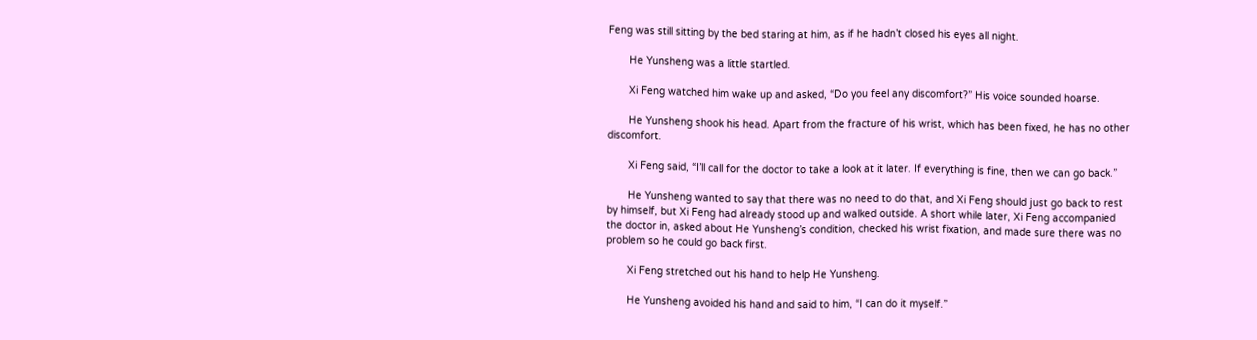Feng was still sitting by the bed staring at him, as if he hadn’t closed his eyes all night.

       He Yunsheng was a little startled.

       Xi Feng watched him wake up and asked, “Do you feel any discomfort?” His voice sounded hoarse.

       He Yunsheng shook his head. Apart from the fracture of his wrist, which has been fixed, he has no other discomfort.

       Xi Feng said, “I’ll call for the doctor to take a look at it later. If everything is fine, then we can go back.”

       He Yunsheng wanted to say that there was no need to do that, and Xi Feng should just go back to rest by himself, but Xi Feng had already stood up and walked outside. A short while later, Xi Feng accompanied the doctor in, asked about He Yunsheng’s condition, checked his wrist fixation, and made sure there was no problem so he could go back first.

       Xi Feng stretched out his hand to help He Yunsheng.

       He Yunsheng avoided his hand and said to him, “I can do it myself.”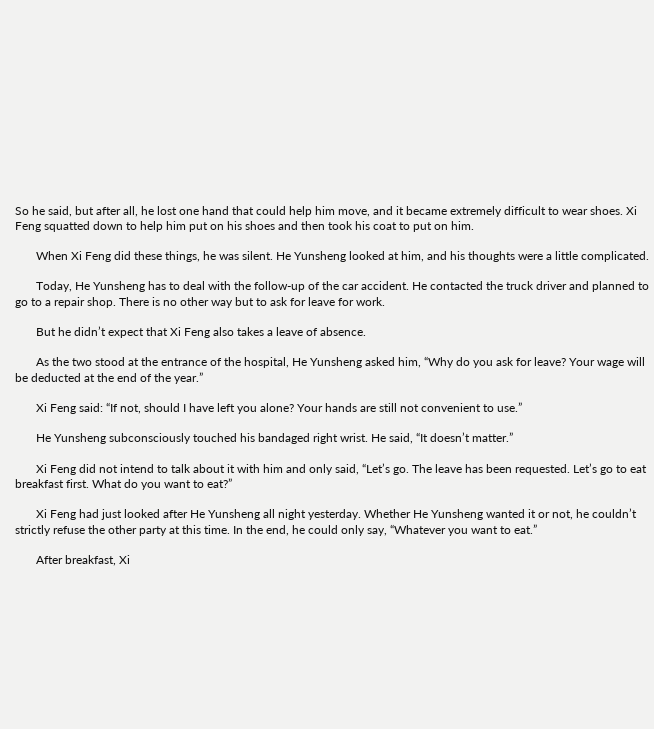So he said, but after all, he lost one hand that could help him move, and it became extremely difficult to wear shoes. Xi Feng squatted down to help him put on his shoes and then took his coat to put on him.

       When Xi Feng did these things, he was silent. He Yunsheng looked at him, and his thoughts were a little complicated.

       Today, He Yunsheng has to deal with the follow-up of the car accident. He contacted the truck driver and planned to go to a repair shop. There is no other way but to ask for leave for work.

       But he didn’t expect that Xi Feng also takes a leave of absence.

       As the two stood at the entrance of the hospital, He Yunsheng asked him, “Why do you ask for leave? Your wage will be deducted at the end of the year.”

       Xi Feng said: “If not, should I have left you alone? Your hands are still not convenient to use.”

       He Yunsheng subconsciously touched his bandaged right wrist. He said, “It doesn’t matter.”

       Xi Feng did not intend to talk about it with him and only said, “Let’s go. The leave has been requested. Let’s go to eat breakfast first. What do you want to eat?”

       Xi Feng had just looked after He Yunsheng all night yesterday. Whether He Yunsheng wanted it or not, he couldn’t strictly refuse the other party at this time. In the end, he could only say, “Whatever you want to eat.”

       After breakfast, Xi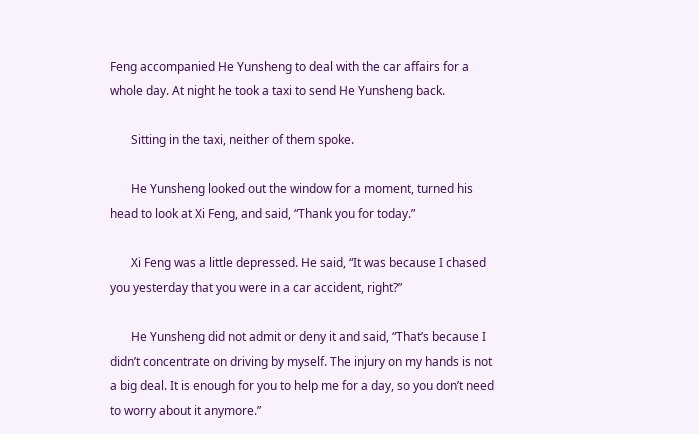Feng accompanied He Yunsheng to deal with the car affairs for a whole day. At night he took a taxi to send He Yunsheng back.

       Sitting in the taxi, neither of them spoke.

       He Yunsheng looked out the window for a moment, turned his head to look at Xi Feng, and said, “Thank you for today.”

       Xi Feng was a little depressed. He said, “It was because I chased you yesterday that you were in a car accident, right?”

       He Yunsheng did not admit or deny it and said, “That’s because I didn’t concentrate on driving by myself. The injury on my hands is not a big deal. It is enough for you to help me for a day, so you don’t need to worry about it anymore.”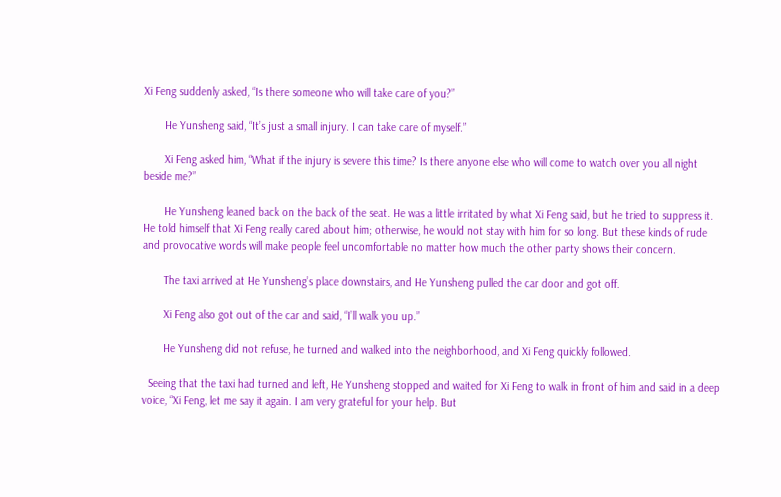Xi Feng suddenly asked, “Is there someone who will take care of you?”

       He Yunsheng said, “It’s just a small injury. I can take care of myself.”

       Xi Feng asked him, “What if the injury is severe this time? Is there anyone else who will come to watch over you all night beside me?”

       He Yunsheng leaned back on the back of the seat. He was a little irritated by what Xi Feng said, but he tried to suppress it. He told himself that Xi Feng really cared about him; otherwise, he would not stay with him for so long. But these kinds of rude and provocative words will make people feel uncomfortable no matter how much the other party shows their concern.

       The taxi arrived at He Yunsheng’s place downstairs, and He Yunsheng pulled the car door and got off.

       Xi Feng also got out of the car and said, “I’ll walk you up.”

       He Yunsheng did not refuse, he turned and walked into the neighborhood, and Xi Feng quickly followed.

  Seeing that the taxi had turned and left, He Yunsheng stopped and waited for Xi Feng to walk in front of him and said in a deep voice, “Xi Feng, let me say it again. I am very grateful for your help. But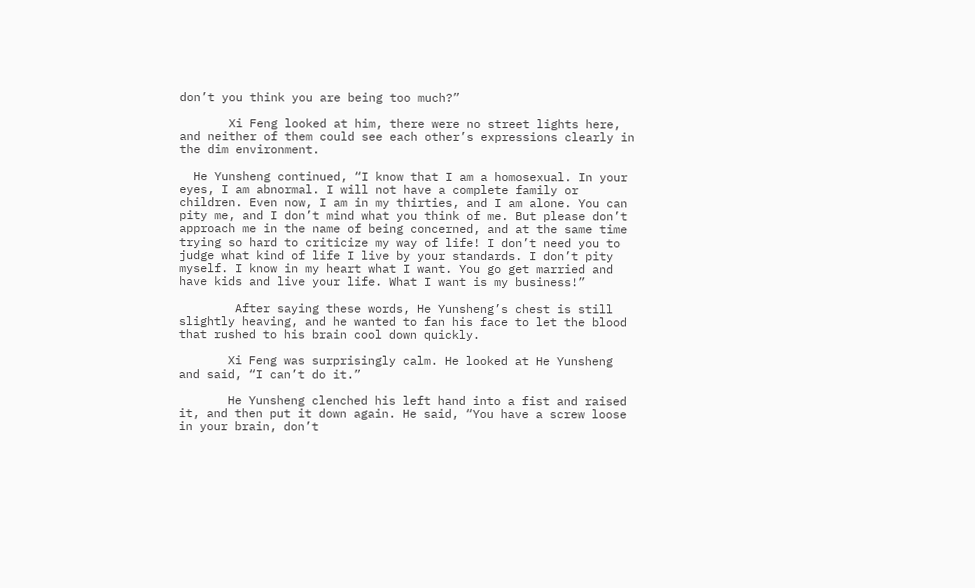don’t you think you are being too much?”

       Xi Feng looked at him, there were no street lights here, and neither of them could see each other’s expressions clearly in the dim environment.

  He Yunsheng continued, “I know that I am a homosexual. In your eyes, I am abnormal. I will not have a complete family or children. Even now, I am in my thirties, and I am alone. You can pity me, and I don’t mind what you think of me. But please don’t approach me in the name of being concerned, and at the same time trying so hard to criticize my way of life! I don’t need you to judge what kind of life I live by your standards. I don’t pity myself. I know in my heart what I want. You go get married and have kids and live your life. What I want is my business!”

        After saying these words, He Yunsheng’s chest is still slightly heaving, and he wanted to fan his face to let the blood that rushed to his brain cool down quickly.

       Xi Feng was surprisingly calm. He looked at He Yunsheng and said, “I can’t do it.”

       He Yunsheng clenched his left hand into a fist and raised it, and then put it down again. He said, “You have a screw loose in your brain, don’t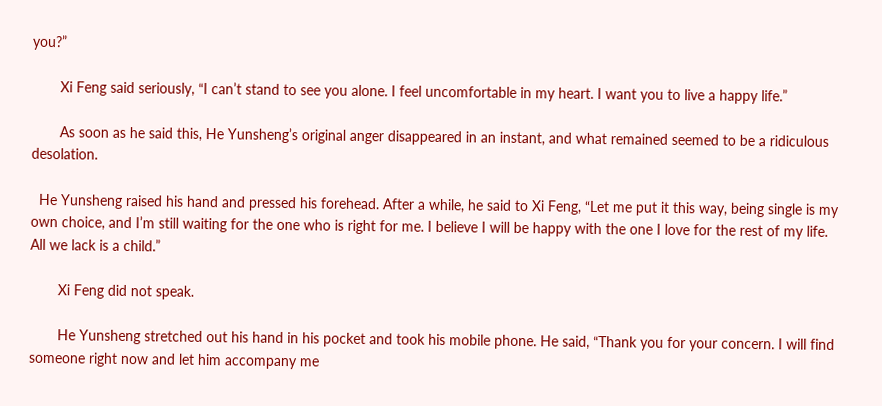you?”

       Xi Feng said seriously, “I can’t stand to see you alone. I feel uncomfortable in my heart. I want you to live a happy life.”

       As soon as he said this, He Yunsheng’s original anger disappeared in an instant, and what remained seemed to be a ridiculous desolation.

  He Yunsheng raised his hand and pressed his forehead. After a while, he said to Xi Feng, “Let me put it this way, being single is my own choice, and I’m still waiting for the one who is right for me. I believe I will be happy with the one I love for the rest of my life. All we lack is a child.”

       Xi Feng did not speak.

       He Yunsheng stretched out his hand in his pocket and took his mobile phone. He said, “Thank you for your concern. I will find someone right now and let him accompany me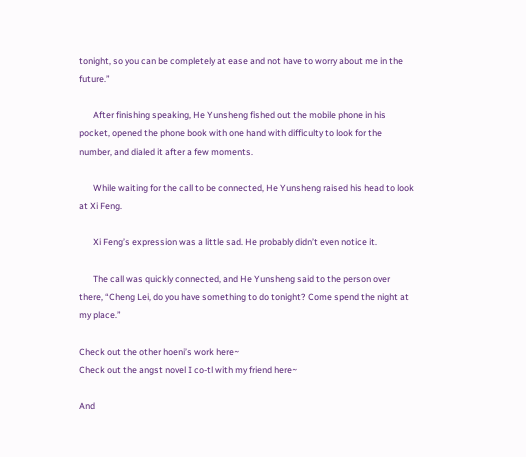tonight, so you can be completely at ease and not have to worry about me in the future.”

       After finishing speaking, He Yunsheng fished out the mobile phone in his pocket, opened the phone book with one hand with difficulty to look for the number, and dialed it after a few moments.

       While waiting for the call to be connected, He Yunsheng raised his head to look at Xi Feng.

       Xi Feng’s expression was a little sad. He probably didn’t even notice it.

       The call was quickly connected, and He Yunsheng said to the person over there, “Cheng Lei, do you have something to do tonight? Come spend the night at my place.”

Check out the other hoeni’s work here~
Check out the angst novel I co-tl with my friend here~

And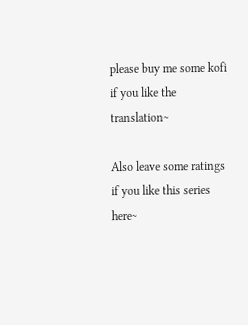please buy me some kofi if you like the translation~

Also leave some ratings if you like this series here~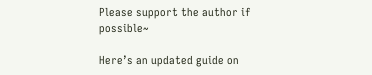Please support the author if possible~

Here’s an updated guide on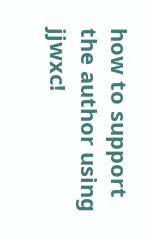how to support the author using jjwxc!